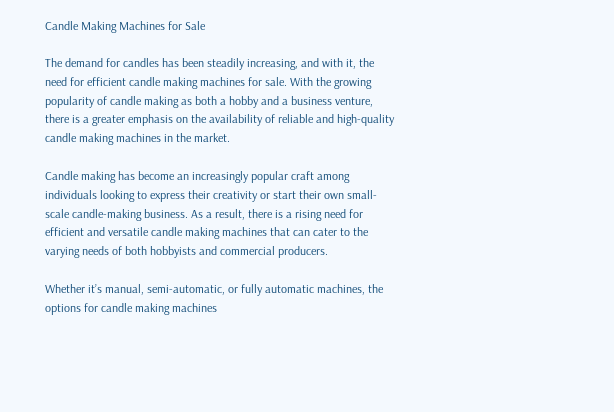Candle Making Machines for Sale

The demand for candles has been steadily increasing, and with it, the need for efficient candle making machines for sale. With the growing popularity of candle making as both a hobby and a business venture, there is a greater emphasis on the availability of reliable and high-quality candle making machines in the market.

Candle making has become an increasingly popular craft among individuals looking to express their creativity or start their own small-scale candle-making business. As a result, there is a rising need for efficient and versatile candle making machines that can cater to the varying needs of both hobbyists and commercial producers.

Whether it’s manual, semi-automatic, or fully automatic machines, the options for candle making machines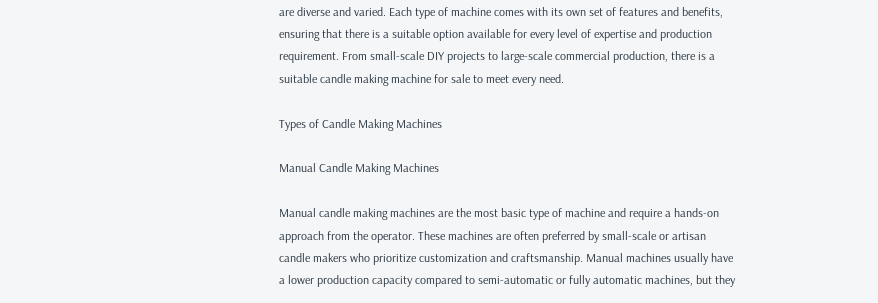are diverse and varied. Each type of machine comes with its own set of features and benefits, ensuring that there is a suitable option available for every level of expertise and production requirement. From small-scale DIY projects to large-scale commercial production, there is a suitable candle making machine for sale to meet every need.

Types of Candle Making Machines

Manual Candle Making Machines

Manual candle making machines are the most basic type of machine and require a hands-on approach from the operator. These machines are often preferred by small-scale or artisan candle makers who prioritize customization and craftsmanship. Manual machines usually have a lower production capacity compared to semi-automatic or fully automatic machines, but they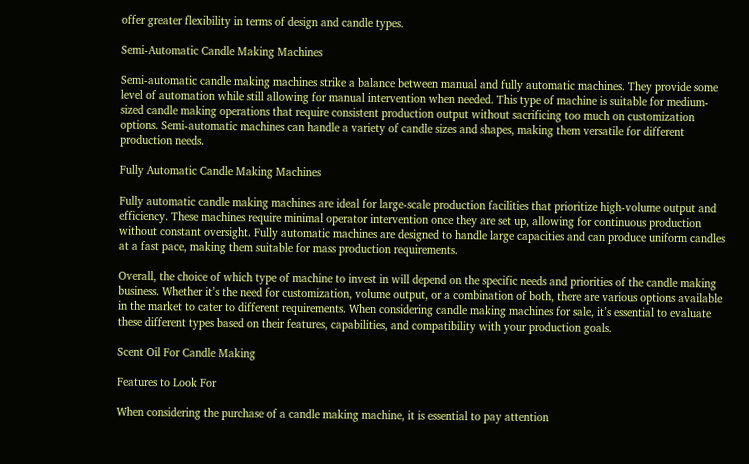offer greater flexibility in terms of design and candle types.

Semi-Automatic Candle Making Machines

Semi-automatic candle making machines strike a balance between manual and fully automatic machines. They provide some level of automation while still allowing for manual intervention when needed. This type of machine is suitable for medium-sized candle making operations that require consistent production output without sacrificing too much on customization options. Semi-automatic machines can handle a variety of candle sizes and shapes, making them versatile for different production needs.

Fully Automatic Candle Making Machines

Fully automatic candle making machines are ideal for large-scale production facilities that prioritize high-volume output and efficiency. These machines require minimal operator intervention once they are set up, allowing for continuous production without constant oversight. Fully automatic machines are designed to handle large capacities and can produce uniform candles at a fast pace, making them suitable for mass production requirements.

Overall, the choice of which type of machine to invest in will depend on the specific needs and priorities of the candle making business. Whether it’s the need for customization, volume output, or a combination of both, there are various options available in the market to cater to different requirements. When considering candle making machines for sale, it’s essential to evaluate these different types based on their features, capabilities, and compatibility with your production goals.

Scent Oil For Candle Making

Features to Look For

When considering the purchase of a candle making machine, it is essential to pay attention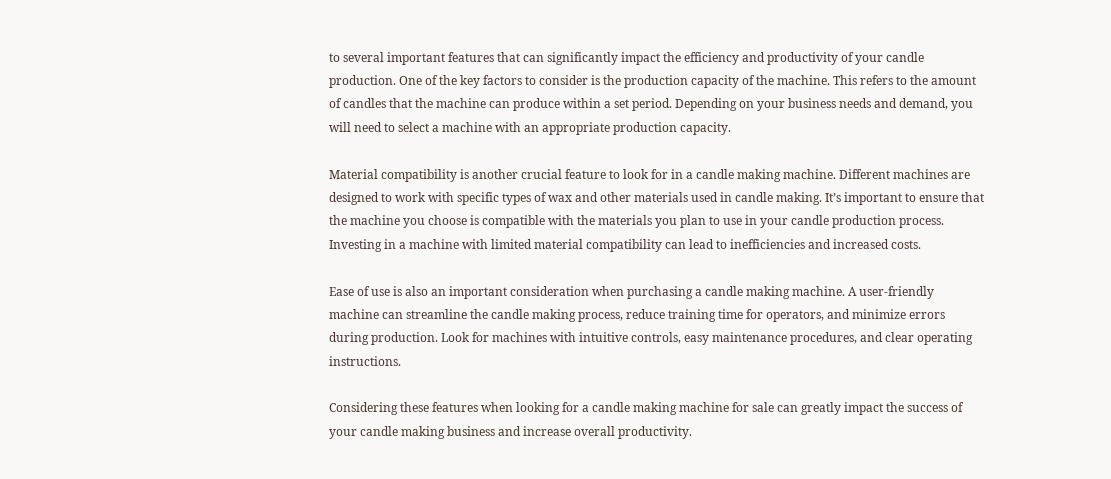to several important features that can significantly impact the efficiency and productivity of your candle production. One of the key factors to consider is the production capacity of the machine. This refers to the amount of candles that the machine can produce within a set period. Depending on your business needs and demand, you will need to select a machine with an appropriate production capacity.

Material compatibility is another crucial feature to look for in a candle making machine. Different machines are designed to work with specific types of wax and other materials used in candle making. It’s important to ensure that the machine you choose is compatible with the materials you plan to use in your candle production process. Investing in a machine with limited material compatibility can lead to inefficiencies and increased costs.

Ease of use is also an important consideration when purchasing a candle making machine. A user-friendly machine can streamline the candle making process, reduce training time for operators, and minimize errors during production. Look for machines with intuitive controls, easy maintenance procedures, and clear operating instructions.

Considering these features when looking for a candle making machine for sale can greatly impact the success of your candle making business and increase overall productivity.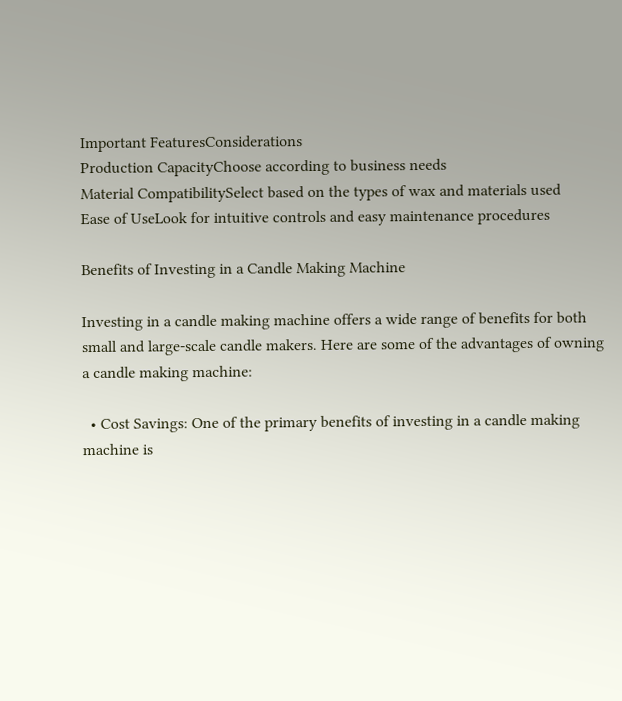Important FeaturesConsiderations
Production CapacityChoose according to business needs
Material CompatibilitySelect based on the types of wax and materials used
Ease of UseLook for intuitive controls and easy maintenance procedures

Benefits of Investing in a Candle Making Machine

Investing in a candle making machine offers a wide range of benefits for both small and large-scale candle makers. Here are some of the advantages of owning a candle making machine:

  • Cost Savings: One of the primary benefits of investing in a candle making machine is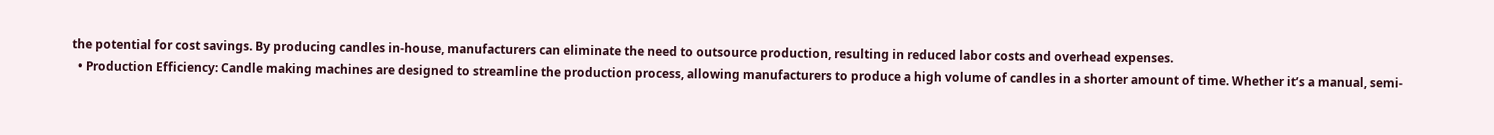the potential for cost savings. By producing candles in-house, manufacturers can eliminate the need to outsource production, resulting in reduced labor costs and overhead expenses.
  • Production Efficiency: Candle making machines are designed to streamline the production process, allowing manufacturers to produce a high volume of candles in a shorter amount of time. Whether it’s a manual, semi-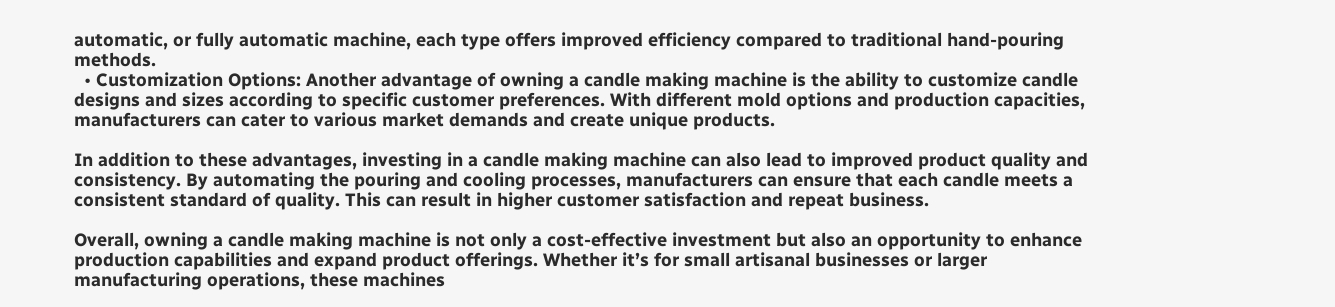automatic, or fully automatic machine, each type offers improved efficiency compared to traditional hand-pouring methods.
  • Customization Options: Another advantage of owning a candle making machine is the ability to customize candle designs and sizes according to specific customer preferences. With different mold options and production capacities, manufacturers can cater to various market demands and create unique products.

In addition to these advantages, investing in a candle making machine can also lead to improved product quality and consistency. By automating the pouring and cooling processes, manufacturers can ensure that each candle meets a consistent standard of quality. This can result in higher customer satisfaction and repeat business.

Overall, owning a candle making machine is not only a cost-effective investment but also an opportunity to enhance production capabilities and expand product offerings. Whether it’s for small artisanal businesses or larger manufacturing operations, these machines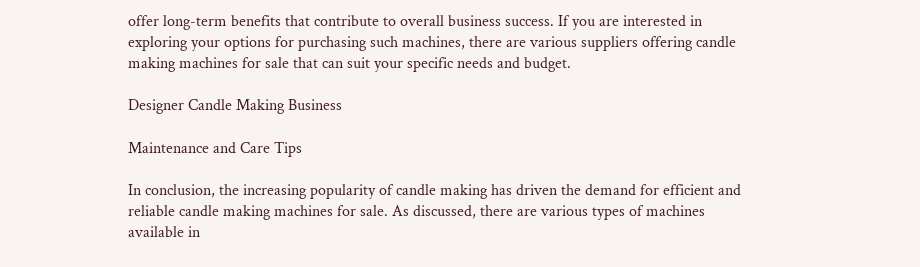offer long-term benefits that contribute to overall business success. If you are interested in exploring your options for purchasing such machines, there are various suppliers offering candle making machines for sale that can suit your specific needs and budget.

Designer Candle Making Business

Maintenance and Care Tips

In conclusion, the increasing popularity of candle making has driven the demand for efficient and reliable candle making machines for sale. As discussed, there are various types of machines available in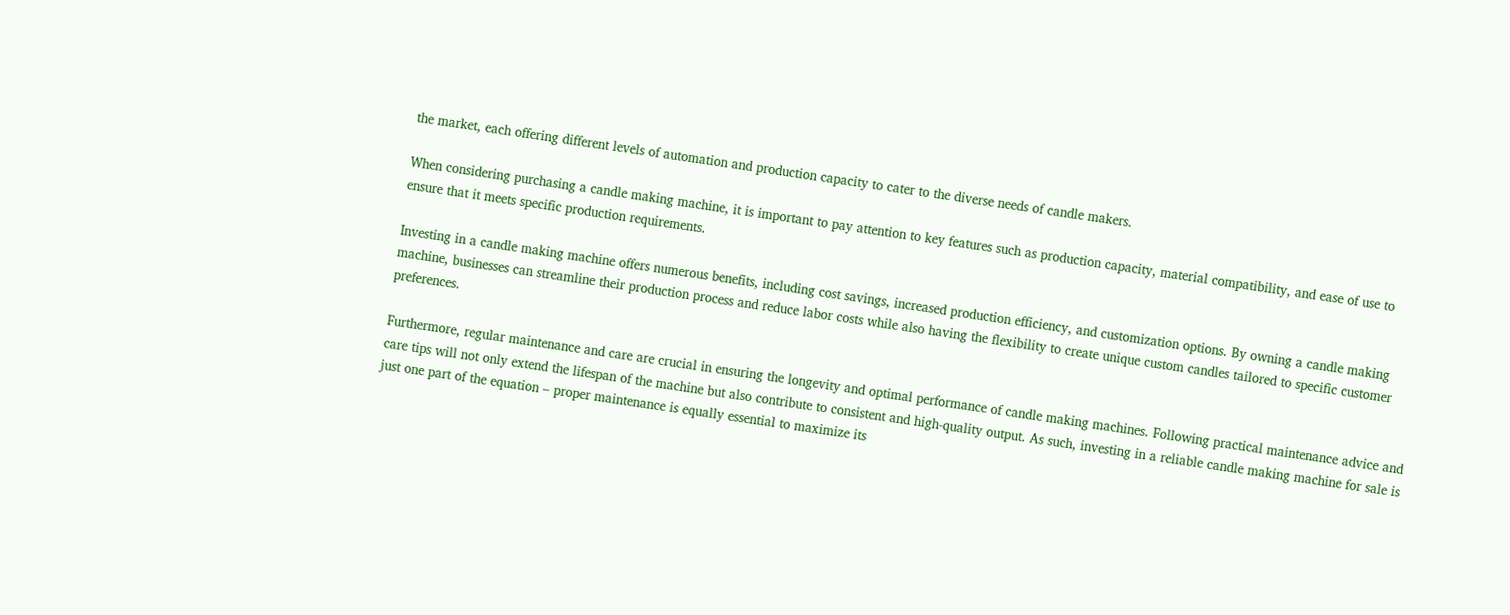the market, each offering different levels of automation and production capacity to cater to the diverse needs of candle makers.

When considering purchasing a candle making machine, it is important to pay attention to key features such as production capacity, material compatibility, and ease of use to ensure that it meets specific production requirements.

Investing in a candle making machine offers numerous benefits, including cost savings, increased production efficiency, and customization options. By owning a candle making machine, businesses can streamline their production process and reduce labor costs while also having the flexibility to create unique custom candles tailored to specific customer preferences.

Furthermore, regular maintenance and care are crucial in ensuring the longevity and optimal performance of candle making machines. Following practical maintenance advice and care tips will not only extend the lifespan of the machine but also contribute to consistent and high-quality output. As such, investing in a reliable candle making machine for sale is just one part of the equation – proper maintenance is equally essential to maximize its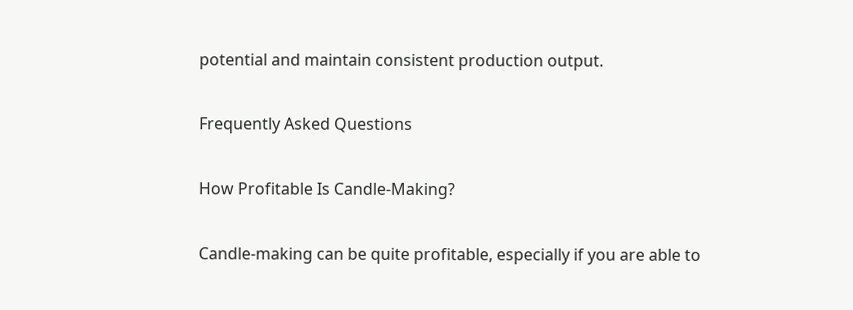potential and maintain consistent production output.

Frequently Asked Questions

How Profitable Is Candle-Making?

Candle-making can be quite profitable, especially if you are able to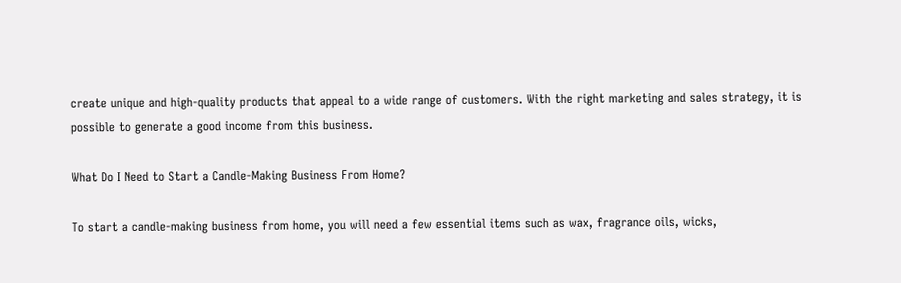create unique and high-quality products that appeal to a wide range of customers. With the right marketing and sales strategy, it is possible to generate a good income from this business.

What Do I Need to Start a Candle-Making Business From Home?

To start a candle-making business from home, you will need a few essential items such as wax, fragrance oils, wicks,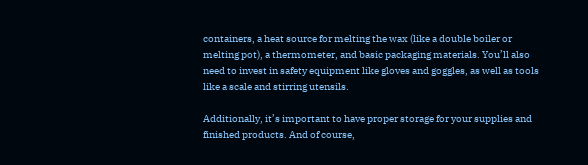containers, a heat source for melting the wax (like a double boiler or melting pot), a thermometer, and basic packaging materials. You’ll also need to invest in safety equipment like gloves and goggles, as well as tools like a scale and stirring utensils.

Additionally, it’s important to have proper storage for your supplies and finished products. And of course,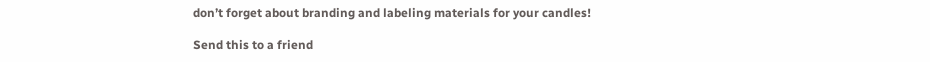don’t forget about branding and labeling materials for your candles!

Send this to a friend